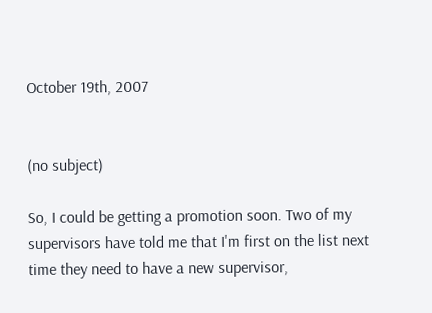October 19th, 2007


(no subject)

So, I could be getting a promotion soon. Two of my supervisors have told me that I'm first on the list next time they need to have a new supervisor,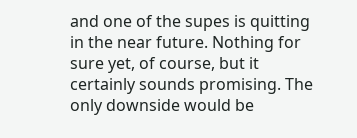and one of the supes is quitting in the near future. Nothing for sure yet, of course, but it certainly sounds promising. The only downside would be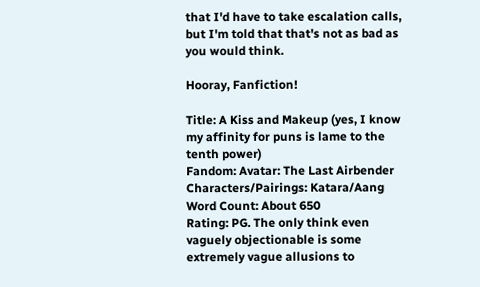that I'd have to take escalation calls, but I'm told that that's not as bad as you would think.

Hooray, Fanfiction!

Title: A Kiss and Makeup (yes, I know my affinity for puns is lame to the tenth power)
Fandom: Avatar: The Last Airbender
Characters/Pairings: Katara/Aang
Word Count: About 650
Rating: PG. The only think even vaguely objectionable is some extremely vague allusions to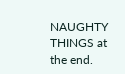NAUGHTY THINGS at the end.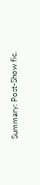Summary: Post-Show fic.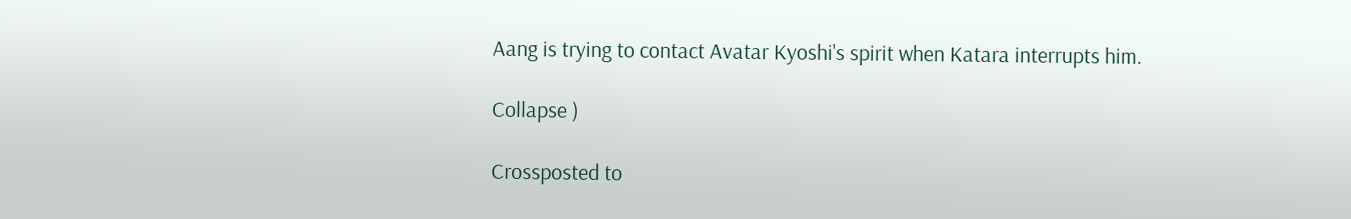Aang is trying to contact Avatar Kyoshi's spirit when Katara interrupts him.

Collapse )

Crossposted to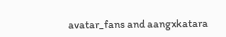avatar_fans and aangxkatara